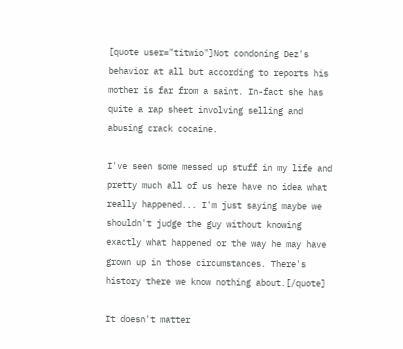[quote user="titwio"]Not condoning Dez's behavior at all but according to reports his mother is far from a saint. In-fact she has quite a rap sheet involving selling and abusing crack cocaine.

I've seen some messed up stuff in my life and pretty much all of us here have no idea what really happened... I'm just saying maybe we shouldn't judge the guy without knowing exactly what happened or the way he may have grown up in those circumstances. There's history there we know nothing about.[/quote]

It doesn't matter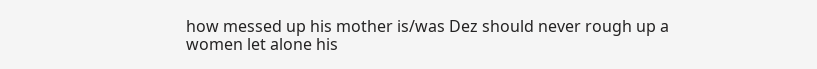how messed up his mother is/was Dez should never rough up a women let alone his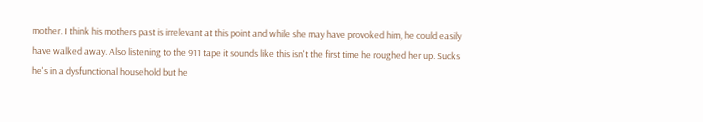mother. I think his mothers past is irrelevant at this point and while she may have provoked him, he could easily have walked away. Also listening to the 911 tape it sounds like this isn't the first time he roughed her up. Sucks he's in a dysfunctional household but he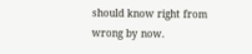should know right from wrong by now.